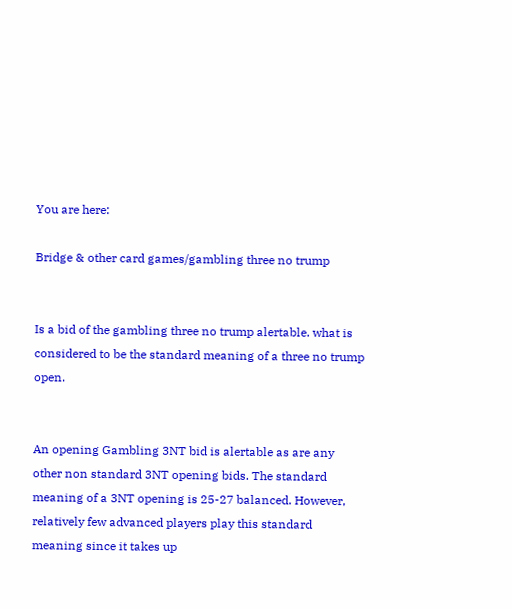You are here:

Bridge & other card games/gambling three no trump


Is a bid of the gambling three no trump alertable. what is considered to be the standard meaning of a three no trump open.


An opening Gambling 3NT bid is alertable as are any other non standard 3NT opening bids. The standard meaning of a 3NT opening is 25-27 balanced. However, relatively few advanced players play this standard meaning since it takes up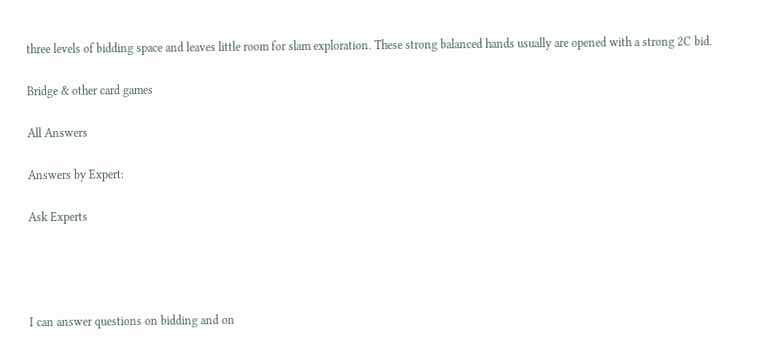three levels of bidding space and leaves little room for slam exploration. These strong balanced hands usually are opened with a strong 2C bid.

Bridge & other card games

All Answers

Answers by Expert:

Ask Experts




I can answer questions on bidding and on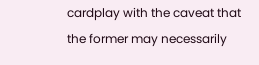cardplay with the caveat that the former may necessarily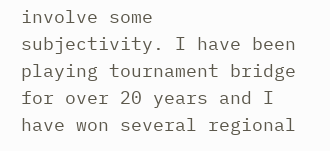involve some subjectivity. I have been playing tournament bridge for over 20 years and I have won several regional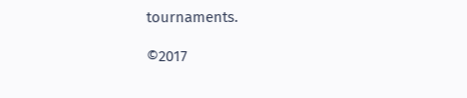tournaments.

©2017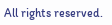All rights reserved.